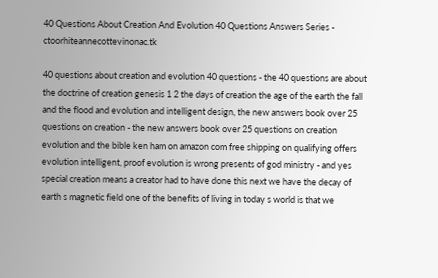40 Questions About Creation And Evolution 40 Questions Answers Series - ctoorhiteannecottevinonac.tk

40 questions about creation and evolution 40 questions - the 40 questions are about the doctrine of creation genesis 1 2 the days of creation the age of the earth the fall and the flood and evolution and intelligent design, the new answers book over 25 questions on creation - the new answers book over 25 questions on creation evolution and the bible ken ham on amazon com free shipping on qualifying offers evolution intelligent, proof evolution is wrong presents of god ministry - and yes special creation means a creator had to have done this next we have the decay of earth s magnetic field one of the benefits of living in today s world is that we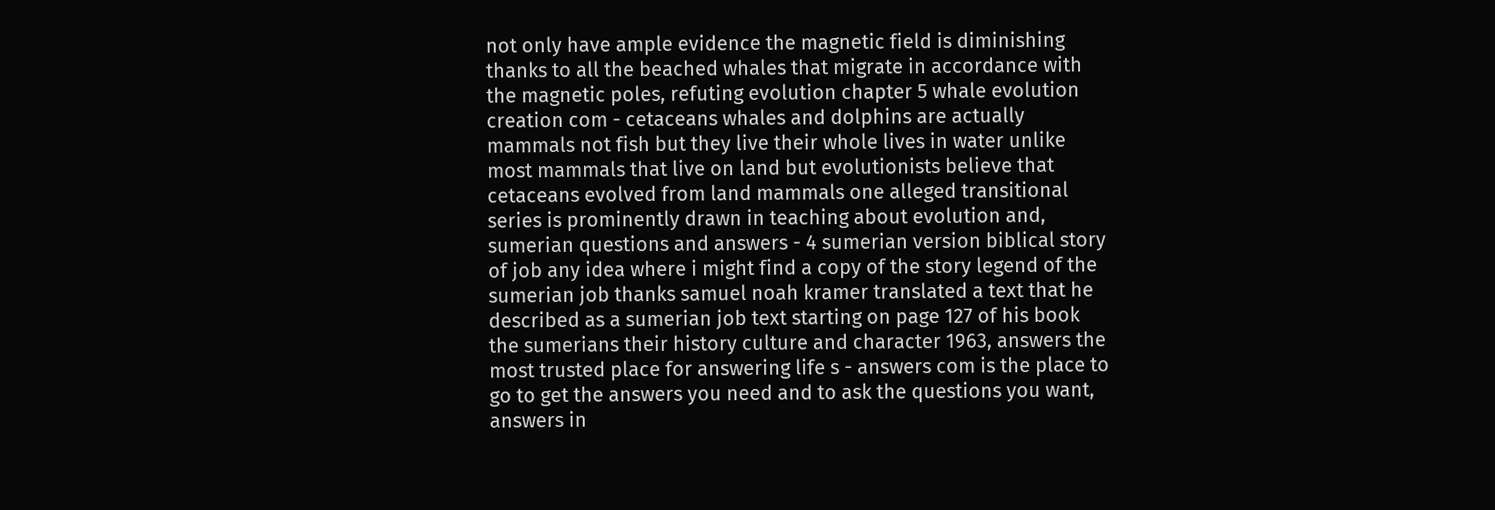not only have ample evidence the magnetic field is diminishing thanks to all the beached whales that migrate in accordance with the magnetic poles, refuting evolution chapter 5 whale evolution creation com - cetaceans whales and dolphins are actually mammals not fish but they live their whole lives in water unlike most mammals that live on land but evolutionists believe that cetaceans evolved from land mammals one alleged transitional series is prominently drawn in teaching about evolution and, sumerian questions and answers - 4 sumerian version biblical story of job any idea where i might find a copy of the story legend of the sumerian job thanks samuel noah kramer translated a text that he described as a sumerian job text starting on page 127 of his book the sumerians their history culture and character 1963, answers the most trusted place for answering life s - answers com is the place to go to get the answers you need and to ask the questions you want, answers in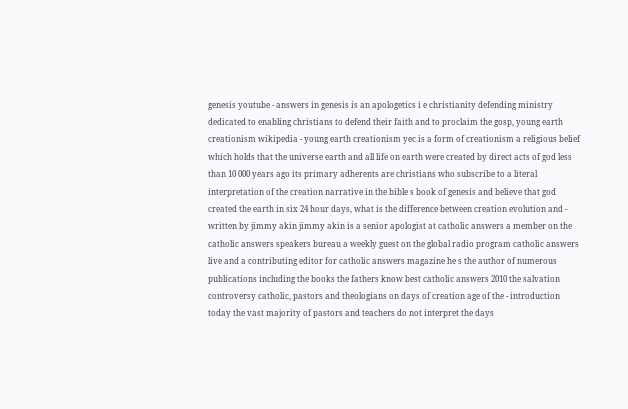genesis youtube - answers in genesis is an apologetics i e christianity defending ministry dedicated to enabling christians to defend their faith and to proclaim the gosp, young earth creationism wikipedia - young earth creationism yec is a form of creationism a religious belief which holds that the universe earth and all life on earth were created by direct acts of god less than 10 000 years ago its primary adherents are christians who subscribe to a literal interpretation of the creation narrative in the bible s book of genesis and believe that god created the earth in six 24 hour days, what is the difference between creation evolution and - written by jimmy akin jimmy akin is a senior apologist at catholic answers a member on the catholic answers speakers bureau a weekly guest on the global radio program catholic answers live and a contributing editor for catholic answers magazine he s the author of numerous publications including the books the fathers know best catholic answers 2010 the salvation controversy catholic, pastors and theologians on days of creation age of the - introduction today the vast majority of pastors and teachers do not interpret the days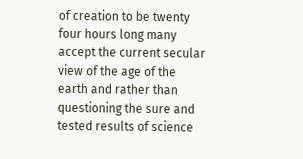of creation to be twenty four hours long many accept the current secular view of the age of the earth and rather than questioning the sure and tested results of science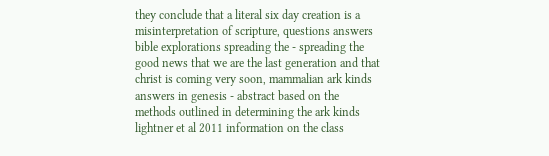they conclude that a literal six day creation is a misinterpretation of scripture, questions answers bible explorations spreading the - spreading the good news that we are the last generation and that christ is coming very soon, mammalian ark kinds answers in genesis - abstract based on the methods outlined in determining the ark kinds lightner et al 2011 information on the class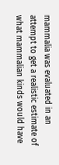mammalia was evaluated in an attempt to get a realistic estimate of what mammalian kinds would have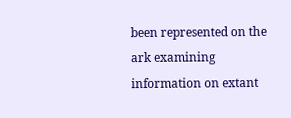been represented on the ark examining information on extant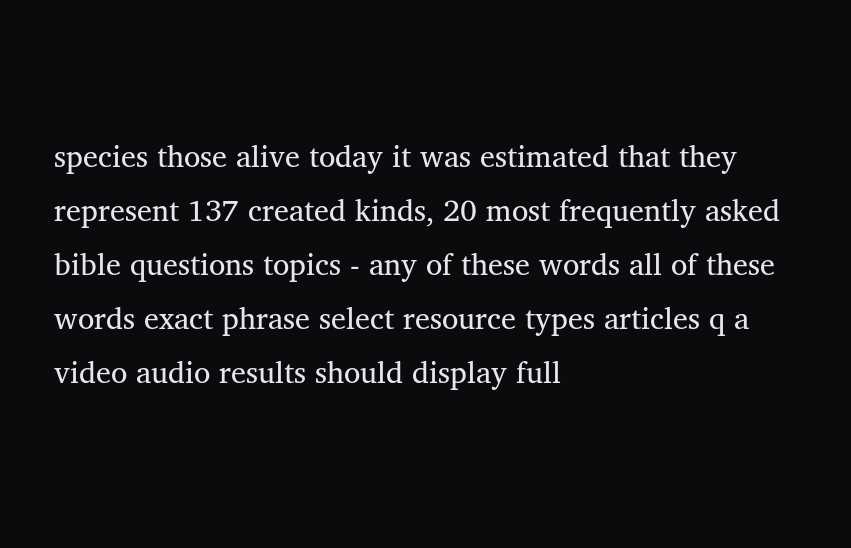species those alive today it was estimated that they represent 137 created kinds, 20 most frequently asked bible questions topics - any of these words all of these words exact phrase select resource types articles q a video audio results should display full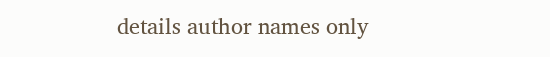details author names only